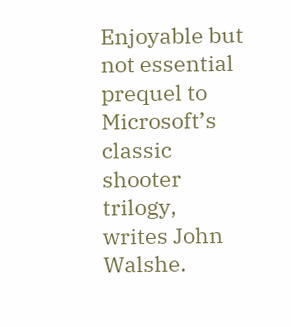Enjoyable but not essential prequel to Microsoft’s classic shooter trilogy, writes John Walshe.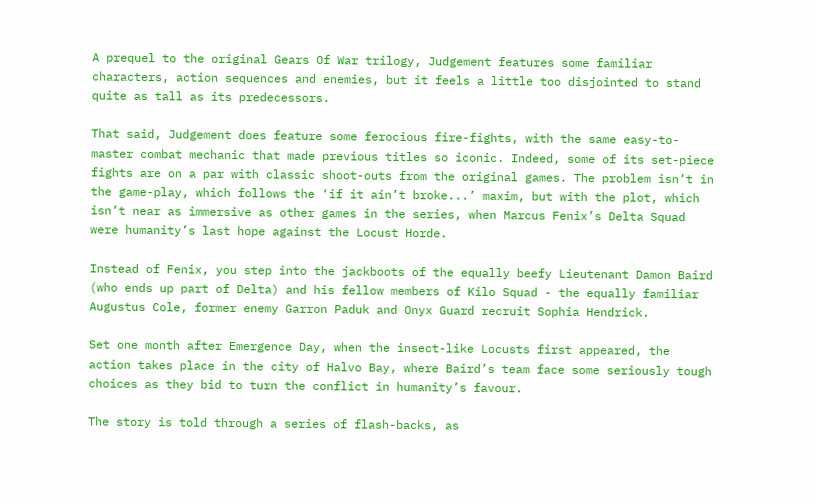A prequel to the original Gears Of War trilogy, Judgement features some familiar characters, action sequences and enemies, but it feels a little too disjointed to stand quite as tall as its predecessors.

That said, Judgement does feature some ferocious fire-fights, with the same easy-to-master combat mechanic that made previous titles so iconic. Indeed, some of its set-piece fights are on a par with classic shoot-outs from the original games. The problem isn’t in the game-play, which follows the ‘if it ain’t broke...’ maxim, but with the plot, which isn’t near as immersive as other games in the series, when Marcus Fenix’s Delta Squad were humanity’s last hope against the Locust Horde.

Instead of Fenix, you step into the jackboots of the equally beefy Lieutenant Damon Baird (who ends up part of Delta) and his fellow members of Kilo Squad - the equally familiar Augustus Cole, former enemy Garron Paduk and Onyx Guard recruit Sophia Hendrick.

Set one month after Emergence Day, when the insect-like Locusts first appeared, the action takes place in the city of Halvo Bay, where Baird’s team face some seriously tough choices as they bid to turn the conflict in humanity’s favour.

The story is told through a series of flash-backs, as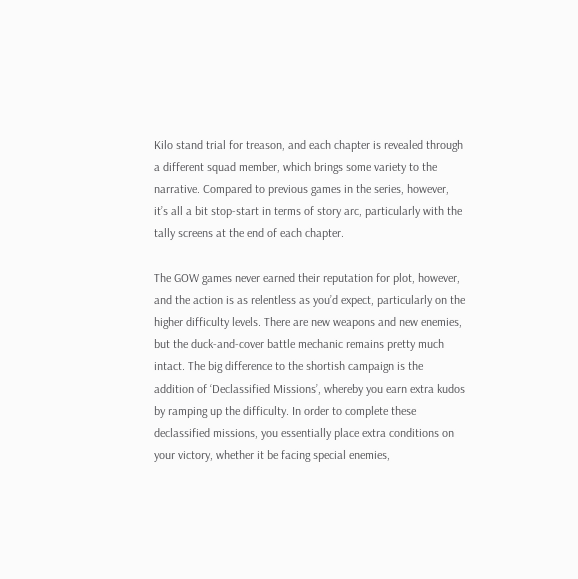Kilo stand trial for treason, and each chapter is revealed through a different squad member, which brings some variety to the narrative. Compared to previous games in the series, however, it’s all a bit stop-start in terms of story arc, particularly with the tally screens at the end of each chapter.

The GOW games never earned their reputation for plot, however, and the action is as relentless as you’d expect, particularly on the higher difficulty levels. There are new weapons and new enemies, but the duck-and-cover battle mechanic remains pretty much intact. The big difference to the shortish campaign is the addition of ‘Declassified Missions’, whereby you earn extra kudos by ramping up the difficulty. In order to complete these declassified missions, you essentially place extra conditions on your victory, whether it be facing special enemies,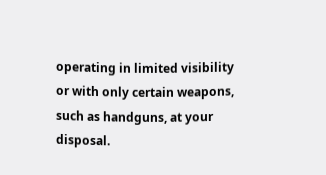operating in limited visibility or with only certain weapons, such as handguns, at your disposal.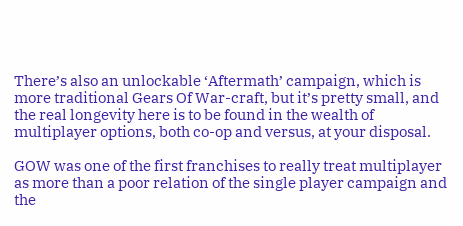There’s also an unlockable ‘Aftermath’ campaign, which is more traditional Gears Of War-craft, but it’s pretty small, and the real longevity here is to be found in the wealth of multiplayer options, both co-op and versus, at your disposal.

GOW was one of the first franchises to really treat multiplayer as more than a poor relation of the single player campaign and the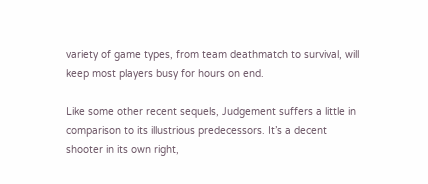variety of game types, from team deathmatch to survival, will keep most players busy for hours on end.

Like some other recent sequels, Judgement suffers a little in comparison to its illustrious predecessors. It’s a decent shooter in its own right,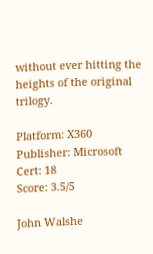without ever hitting the heights of the original trilogy.

Platform: X360
Publisher: Microsoft
Cert: 18
Score: 3.5/5

John Walshe